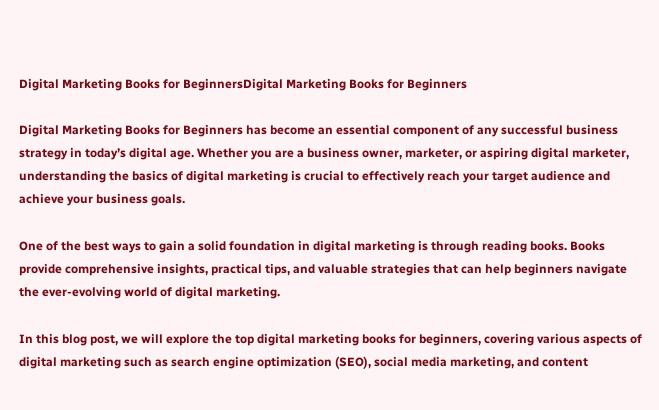Digital Marketing Books for BeginnersDigital Marketing Books for Beginners

Digital Marketing Books for Beginners has become an essential component of any successful business strategy in today’s digital age. Whether you are a business owner, marketer, or aspiring digital marketer, understanding the basics of digital marketing is crucial to effectively reach your target audience and achieve your business goals.

One of the best ways to gain a solid foundation in digital marketing is through reading books. Books provide comprehensive insights, practical tips, and valuable strategies that can help beginners navigate the ever-evolving world of digital marketing.

In this blog post, we will explore the top digital marketing books for beginners, covering various aspects of digital marketing such as search engine optimization (SEO), social media marketing, and content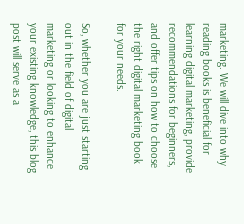marketing. We will dive into why reading books is beneficial for learning digital marketing, provide recommendations for beginners, and offer tips on how to choose the right digital marketing book for your needs.

So, whether you are just starting out in the field of digital marketing or looking to enhance your existing knowledge, this blog post will serve as a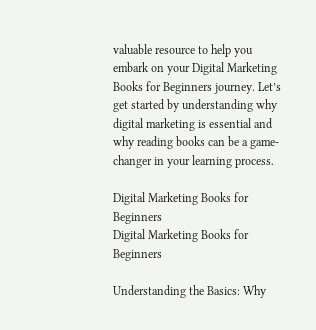valuable resource to help you embark on your Digital Marketing Books for Beginners journey. Let’s get started by understanding why digital marketing is essential and why reading books can be a game-changer in your learning process.

Digital Marketing Books for Beginners
Digital Marketing Books for Beginners

Understanding the Basics: Why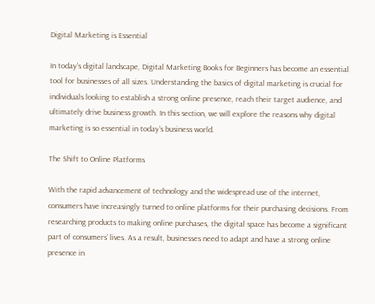Digital Marketing is Essential

In today’s digital landscape, Digital Marketing Books for Beginners has become an essential tool for businesses of all sizes. Understanding the basics of digital marketing is crucial for individuals looking to establish a strong online presence, reach their target audience, and ultimately drive business growth. In this section, we will explore the reasons why digital marketing is so essential in today’s business world.

The Shift to Online Platforms

With the rapid advancement of technology and the widespread use of the internet, consumers have increasingly turned to online platforms for their purchasing decisions. From researching products to making online purchases, the digital space has become a significant part of consumers’ lives. As a result, businesses need to adapt and have a strong online presence in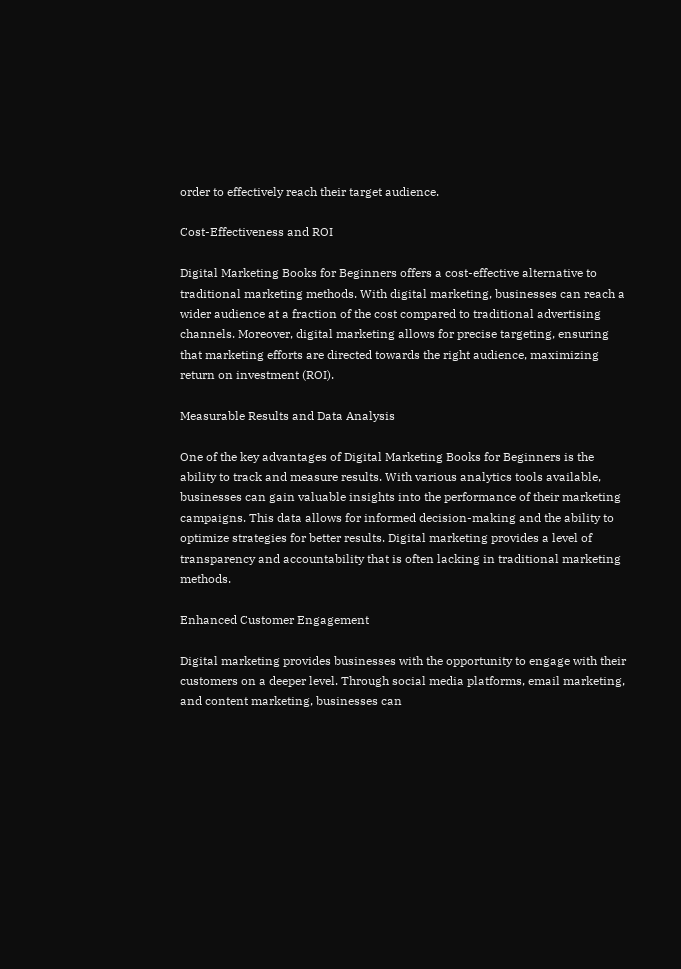order to effectively reach their target audience.

Cost-Effectiveness and ROI

Digital Marketing Books for Beginners offers a cost-effective alternative to traditional marketing methods. With digital marketing, businesses can reach a wider audience at a fraction of the cost compared to traditional advertising channels. Moreover, digital marketing allows for precise targeting, ensuring that marketing efforts are directed towards the right audience, maximizing return on investment (ROI).

Measurable Results and Data Analysis

One of the key advantages of Digital Marketing Books for Beginners is the ability to track and measure results. With various analytics tools available, businesses can gain valuable insights into the performance of their marketing campaigns. This data allows for informed decision-making and the ability to optimize strategies for better results. Digital marketing provides a level of transparency and accountability that is often lacking in traditional marketing methods.

Enhanced Customer Engagement

Digital marketing provides businesses with the opportunity to engage with their customers on a deeper level. Through social media platforms, email marketing, and content marketing, businesses can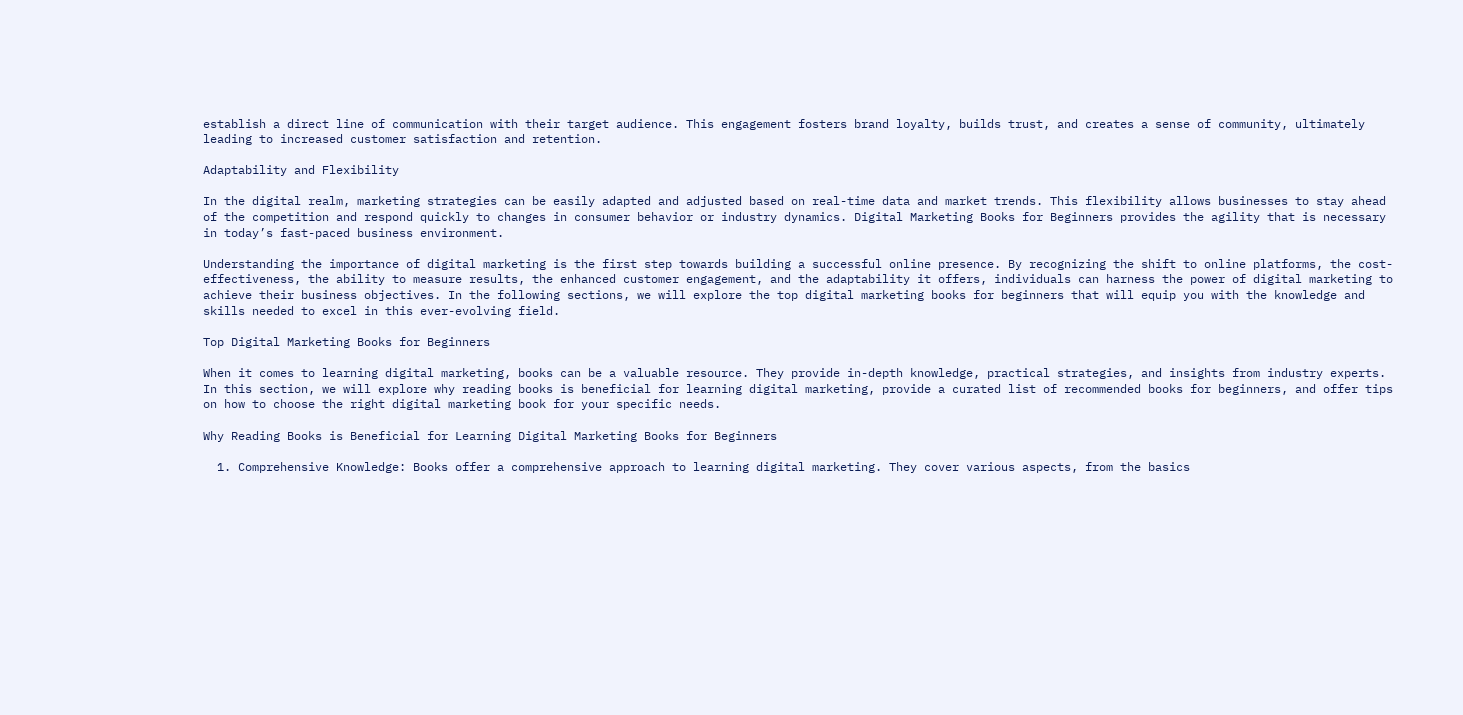establish a direct line of communication with their target audience. This engagement fosters brand loyalty, builds trust, and creates a sense of community, ultimately leading to increased customer satisfaction and retention.

Adaptability and Flexibility

In the digital realm, marketing strategies can be easily adapted and adjusted based on real-time data and market trends. This flexibility allows businesses to stay ahead of the competition and respond quickly to changes in consumer behavior or industry dynamics. Digital Marketing Books for Beginners provides the agility that is necessary in today’s fast-paced business environment.

Understanding the importance of digital marketing is the first step towards building a successful online presence. By recognizing the shift to online platforms, the cost-effectiveness, the ability to measure results, the enhanced customer engagement, and the adaptability it offers, individuals can harness the power of digital marketing to achieve their business objectives. In the following sections, we will explore the top digital marketing books for beginners that will equip you with the knowledge and skills needed to excel in this ever-evolving field.

Top Digital Marketing Books for Beginners

When it comes to learning digital marketing, books can be a valuable resource. They provide in-depth knowledge, practical strategies, and insights from industry experts. In this section, we will explore why reading books is beneficial for learning digital marketing, provide a curated list of recommended books for beginners, and offer tips on how to choose the right digital marketing book for your specific needs.

Why Reading Books is Beneficial for Learning Digital Marketing Books for Beginners

  1. Comprehensive Knowledge: Books offer a comprehensive approach to learning digital marketing. They cover various aspects, from the basics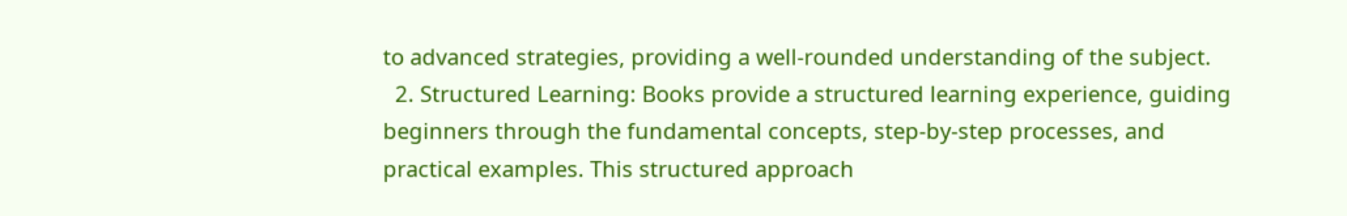to advanced strategies, providing a well-rounded understanding of the subject.
  2. Structured Learning: Books provide a structured learning experience, guiding beginners through the fundamental concepts, step-by-step processes, and practical examples. This structured approach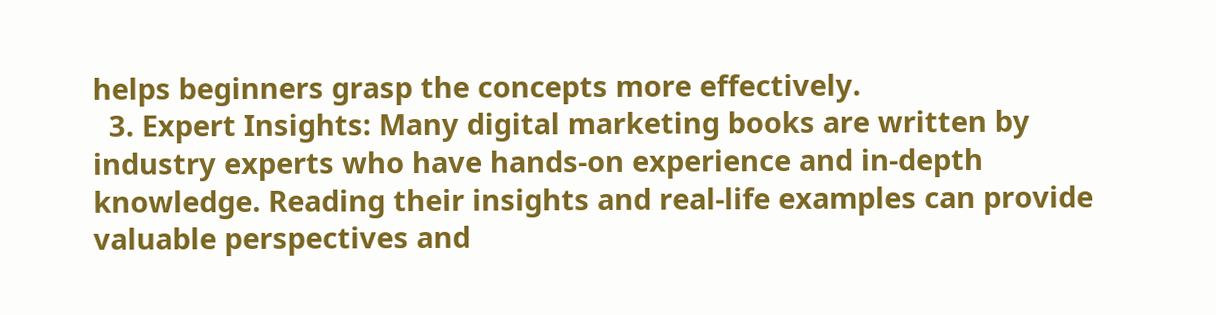helps beginners grasp the concepts more effectively.
  3. Expert Insights: Many digital marketing books are written by industry experts who have hands-on experience and in-depth knowledge. Reading their insights and real-life examples can provide valuable perspectives and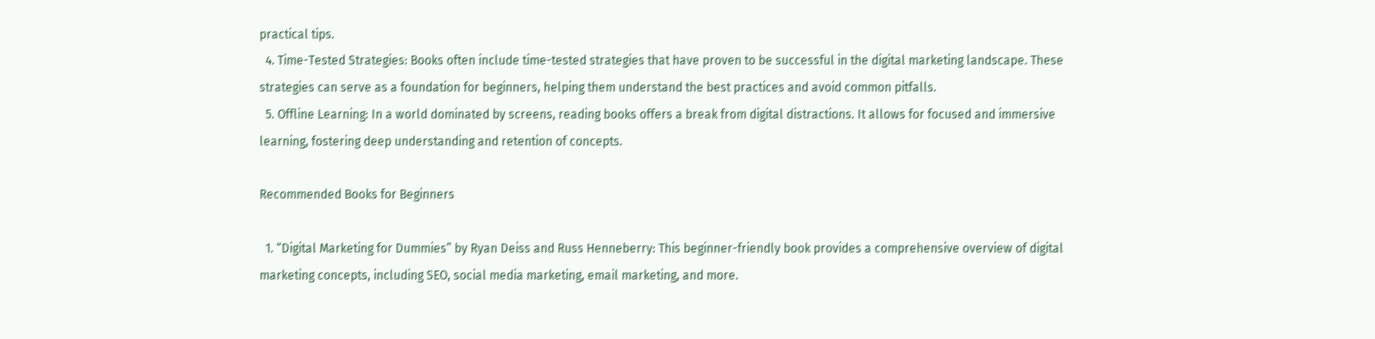practical tips.
  4. Time-Tested Strategies: Books often include time-tested strategies that have proven to be successful in the digital marketing landscape. These strategies can serve as a foundation for beginners, helping them understand the best practices and avoid common pitfalls.
  5. Offline Learning: In a world dominated by screens, reading books offers a break from digital distractions. It allows for focused and immersive learning, fostering deep understanding and retention of concepts.

Recommended Books for Beginners

  1. “Digital Marketing for Dummies” by Ryan Deiss and Russ Henneberry: This beginner-friendly book provides a comprehensive overview of digital marketing concepts, including SEO, social media marketing, email marketing, and more.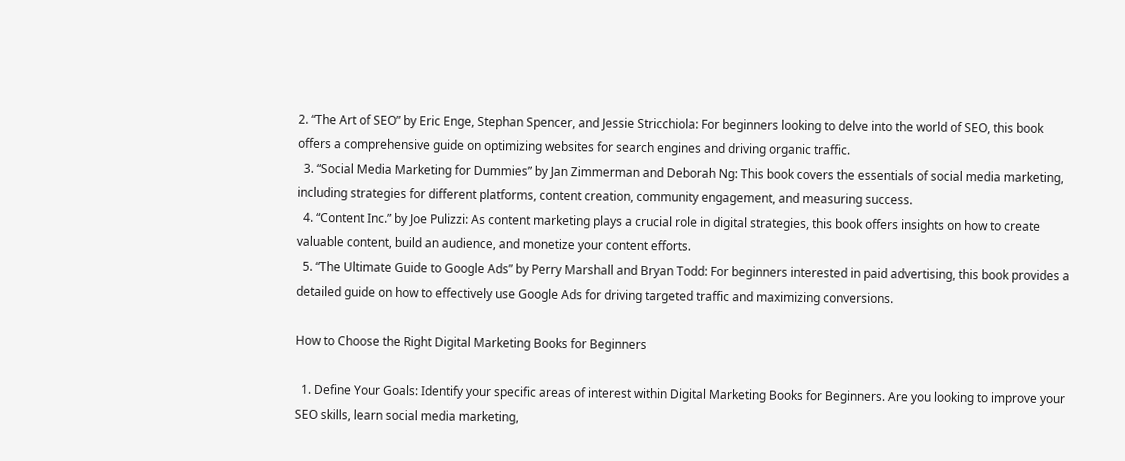2. “The Art of SEO” by Eric Enge, Stephan Spencer, and Jessie Stricchiola: For beginners looking to delve into the world of SEO, this book offers a comprehensive guide on optimizing websites for search engines and driving organic traffic.
  3. “Social Media Marketing for Dummies” by Jan Zimmerman and Deborah Ng: This book covers the essentials of social media marketing, including strategies for different platforms, content creation, community engagement, and measuring success.
  4. “Content Inc.” by Joe Pulizzi: As content marketing plays a crucial role in digital strategies, this book offers insights on how to create valuable content, build an audience, and monetize your content efforts.
  5. “The Ultimate Guide to Google Ads” by Perry Marshall and Bryan Todd: For beginners interested in paid advertising, this book provides a detailed guide on how to effectively use Google Ads for driving targeted traffic and maximizing conversions.

How to Choose the Right Digital Marketing Books for Beginners

  1. Define Your Goals: Identify your specific areas of interest within Digital Marketing Books for Beginners. Are you looking to improve your SEO skills, learn social media marketing,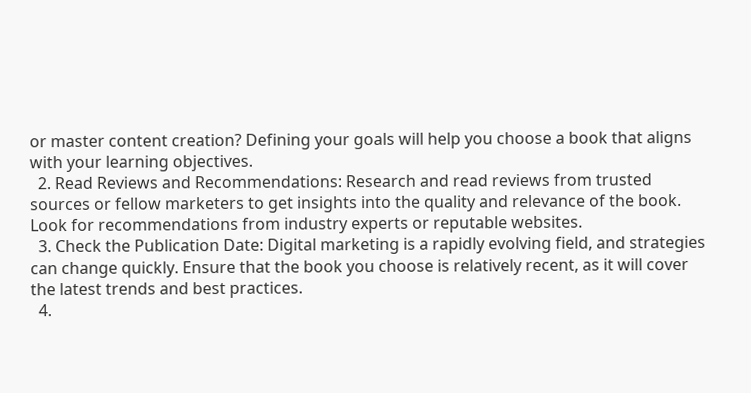or master content creation? Defining your goals will help you choose a book that aligns with your learning objectives.
  2. Read Reviews and Recommendations: Research and read reviews from trusted sources or fellow marketers to get insights into the quality and relevance of the book. Look for recommendations from industry experts or reputable websites.
  3. Check the Publication Date: Digital marketing is a rapidly evolving field, and strategies can change quickly. Ensure that the book you choose is relatively recent, as it will cover the latest trends and best practices.
  4.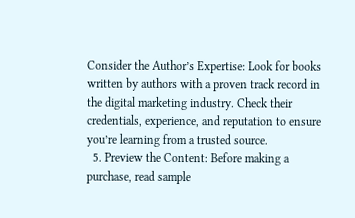Consider the Author’s Expertise: Look for books written by authors with a proven track record in the digital marketing industry. Check their credentials, experience, and reputation to ensure you’re learning from a trusted source.
  5. Preview the Content: Before making a purchase, read sample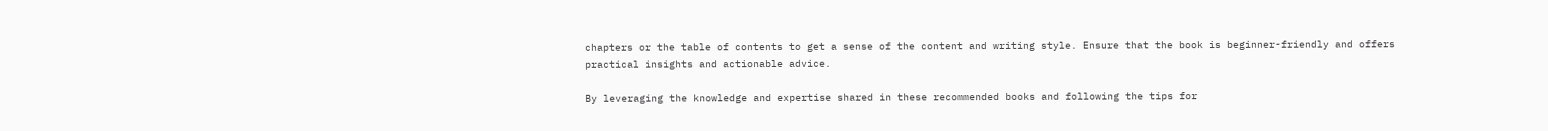chapters or the table of contents to get a sense of the content and writing style. Ensure that the book is beginner-friendly and offers practical insights and actionable advice.

By leveraging the knowledge and expertise shared in these recommended books and following the tips for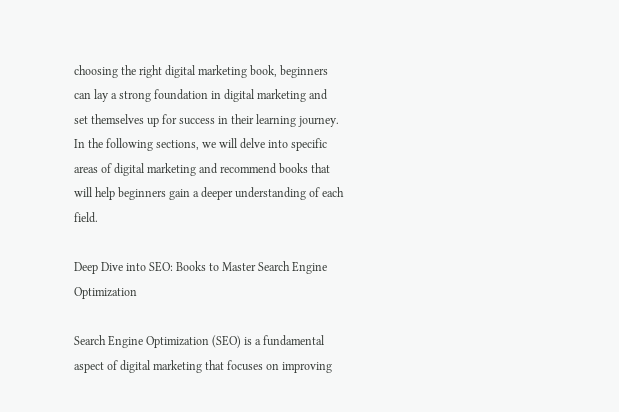choosing the right digital marketing book, beginners can lay a strong foundation in digital marketing and set themselves up for success in their learning journey. In the following sections, we will delve into specific areas of digital marketing and recommend books that will help beginners gain a deeper understanding of each field.

Deep Dive into SEO: Books to Master Search Engine Optimization

Search Engine Optimization (SEO) is a fundamental aspect of digital marketing that focuses on improving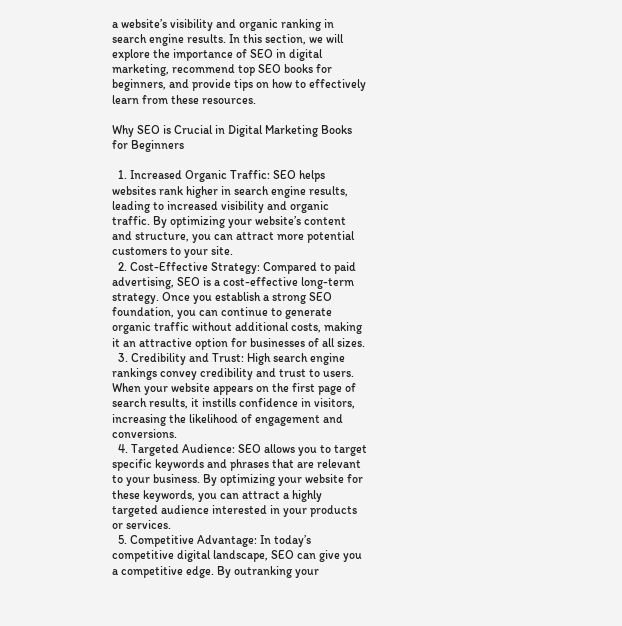a website’s visibility and organic ranking in search engine results. In this section, we will explore the importance of SEO in digital marketing, recommend top SEO books for beginners, and provide tips on how to effectively learn from these resources.

Why SEO is Crucial in Digital Marketing Books for Beginners

  1. Increased Organic Traffic: SEO helps websites rank higher in search engine results, leading to increased visibility and organic traffic. By optimizing your website’s content and structure, you can attract more potential customers to your site.
  2. Cost-Effective Strategy: Compared to paid advertising, SEO is a cost-effective long-term strategy. Once you establish a strong SEO foundation, you can continue to generate organic traffic without additional costs, making it an attractive option for businesses of all sizes.
  3. Credibility and Trust: High search engine rankings convey credibility and trust to users. When your website appears on the first page of search results, it instills confidence in visitors, increasing the likelihood of engagement and conversions.
  4. Targeted Audience: SEO allows you to target specific keywords and phrases that are relevant to your business. By optimizing your website for these keywords, you can attract a highly targeted audience interested in your products or services.
  5. Competitive Advantage: In today’s competitive digital landscape, SEO can give you a competitive edge. By outranking your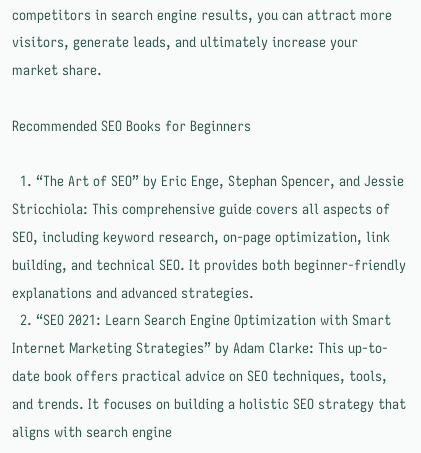competitors in search engine results, you can attract more visitors, generate leads, and ultimately increase your market share.

Recommended SEO Books for Beginners

  1. “The Art of SEO” by Eric Enge, Stephan Spencer, and Jessie Stricchiola: This comprehensive guide covers all aspects of SEO, including keyword research, on-page optimization, link building, and technical SEO. It provides both beginner-friendly explanations and advanced strategies.
  2. “SEO 2021: Learn Search Engine Optimization with Smart Internet Marketing Strategies” by Adam Clarke: This up-to-date book offers practical advice on SEO techniques, tools, and trends. It focuses on building a holistic SEO strategy that aligns with search engine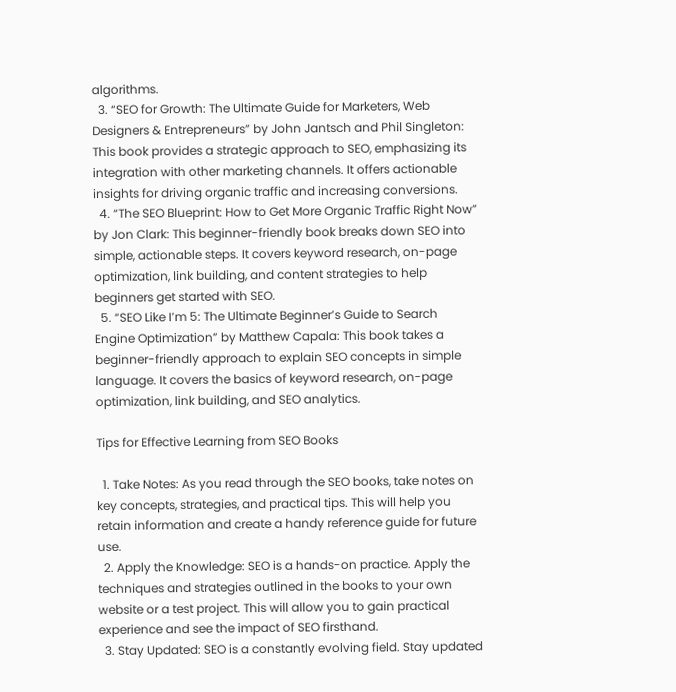algorithms.
  3. “SEO for Growth: The Ultimate Guide for Marketers, Web Designers & Entrepreneurs” by John Jantsch and Phil Singleton: This book provides a strategic approach to SEO, emphasizing its integration with other marketing channels. It offers actionable insights for driving organic traffic and increasing conversions.
  4. “The SEO Blueprint: How to Get More Organic Traffic Right Now” by Jon Clark: This beginner-friendly book breaks down SEO into simple, actionable steps. It covers keyword research, on-page optimization, link building, and content strategies to help beginners get started with SEO.
  5. “SEO Like I’m 5: The Ultimate Beginner’s Guide to Search Engine Optimization” by Matthew Capala: This book takes a beginner-friendly approach to explain SEO concepts in simple language. It covers the basics of keyword research, on-page optimization, link building, and SEO analytics.

Tips for Effective Learning from SEO Books

  1. Take Notes: As you read through the SEO books, take notes on key concepts, strategies, and practical tips. This will help you retain information and create a handy reference guide for future use.
  2. Apply the Knowledge: SEO is a hands-on practice. Apply the techniques and strategies outlined in the books to your own website or a test project. This will allow you to gain practical experience and see the impact of SEO firsthand.
  3. Stay Updated: SEO is a constantly evolving field. Stay updated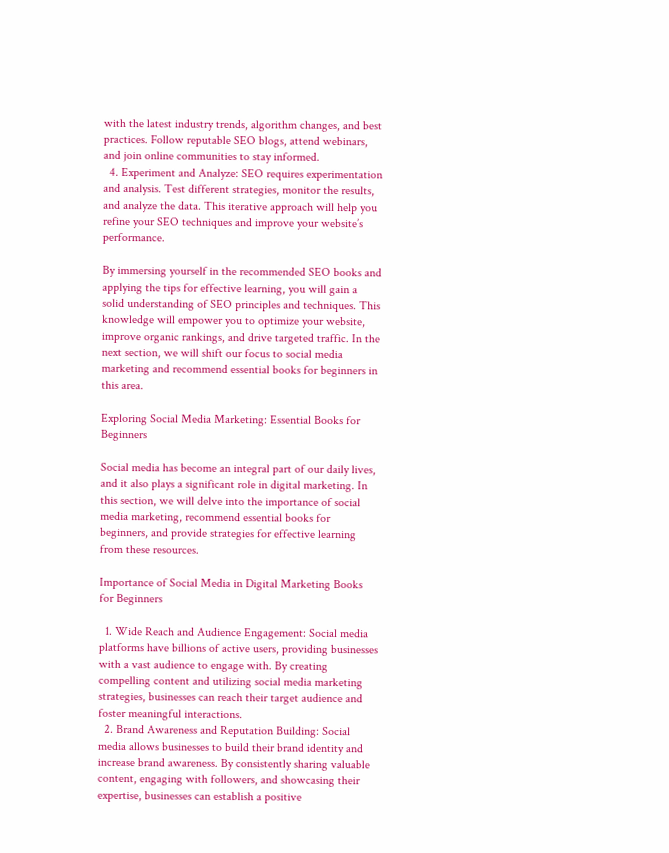with the latest industry trends, algorithm changes, and best practices. Follow reputable SEO blogs, attend webinars, and join online communities to stay informed.
  4. Experiment and Analyze: SEO requires experimentation and analysis. Test different strategies, monitor the results, and analyze the data. This iterative approach will help you refine your SEO techniques and improve your website’s performance.

By immersing yourself in the recommended SEO books and applying the tips for effective learning, you will gain a solid understanding of SEO principles and techniques. This knowledge will empower you to optimize your website, improve organic rankings, and drive targeted traffic. In the next section, we will shift our focus to social media marketing and recommend essential books for beginners in this area.

Exploring Social Media Marketing: Essential Books for Beginners

Social media has become an integral part of our daily lives, and it also plays a significant role in digital marketing. In this section, we will delve into the importance of social media marketing, recommend essential books for beginners, and provide strategies for effective learning from these resources.

Importance of Social Media in Digital Marketing Books for Beginners

  1. Wide Reach and Audience Engagement: Social media platforms have billions of active users, providing businesses with a vast audience to engage with. By creating compelling content and utilizing social media marketing strategies, businesses can reach their target audience and foster meaningful interactions.
  2. Brand Awareness and Reputation Building: Social media allows businesses to build their brand identity and increase brand awareness. By consistently sharing valuable content, engaging with followers, and showcasing their expertise, businesses can establish a positive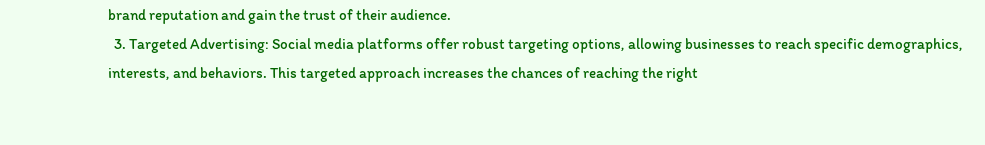brand reputation and gain the trust of their audience.
  3. Targeted Advertising: Social media platforms offer robust targeting options, allowing businesses to reach specific demographics, interests, and behaviors. This targeted approach increases the chances of reaching the right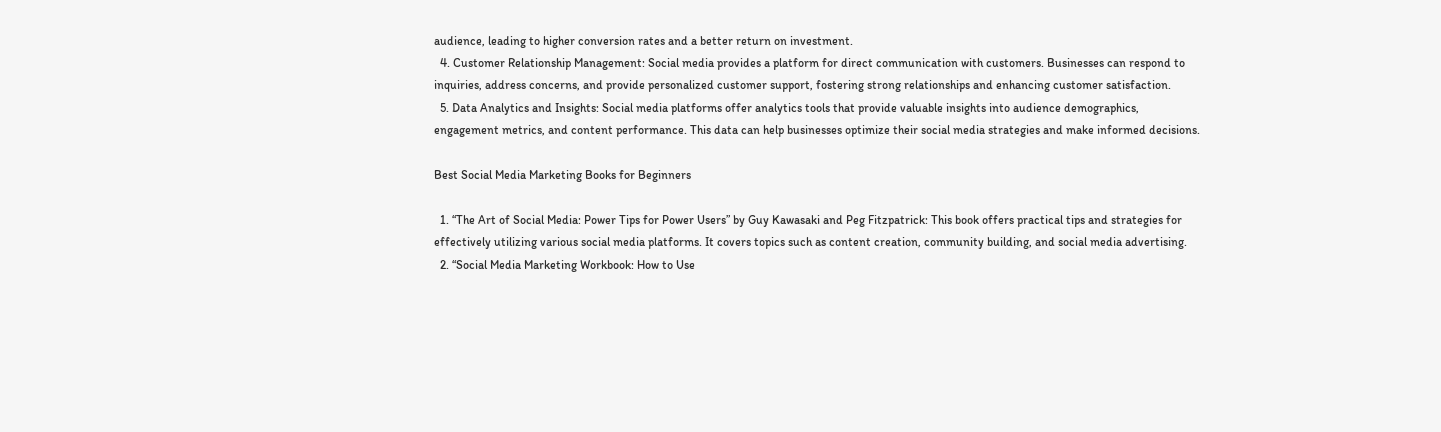audience, leading to higher conversion rates and a better return on investment.
  4. Customer Relationship Management: Social media provides a platform for direct communication with customers. Businesses can respond to inquiries, address concerns, and provide personalized customer support, fostering strong relationships and enhancing customer satisfaction.
  5. Data Analytics and Insights: Social media platforms offer analytics tools that provide valuable insights into audience demographics, engagement metrics, and content performance. This data can help businesses optimize their social media strategies and make informed decisions.

Best Social Media Marketing Books for Beginners

  1. “The Art of Social Media: Power Tips for Power Users” by Guy Kawasaki and Peg Fitzpatrick: This book offers practical tips and strategies for effectively utilizing various social media platforms. It covers topics such as content creation, community building, and social media advertising.
  2. “Social Media Marketing Workbook: How to Use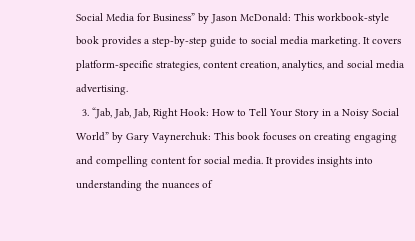Social Media for Business” by Jason McDonald: This workbook-style book provides a step-by-step guide to social media marketing. It covers platform-specific strategies, content creation, analytics, and social media advertising.
  3. “Jab, Jab, Jab, Right Hook: How to Tell Your Story in a Noisy Social World” by Gary Vaynerchuk: This book focuses on creating engaging and compelling content for social media. It provides insights into understanding the nuances of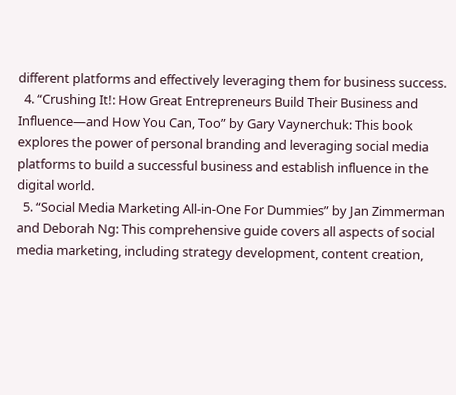different platforms and effectively leveraging them for business success.
  4. “Crushing It!: How Great Entrepreneurs Build Their Business and Influence—and How You Can, Too” by Gary Vaynerchuk: This book explores the power of personal branding and leveraging social media platforms to build a successful business and establish influence in the digital world.
  5. “Social Media Marketing All-in-One For Dummies” by Jan Zimmerman and Deborah Ng: This comprehensive guide covers all aspects of social media marketing, including strategy development, content creation,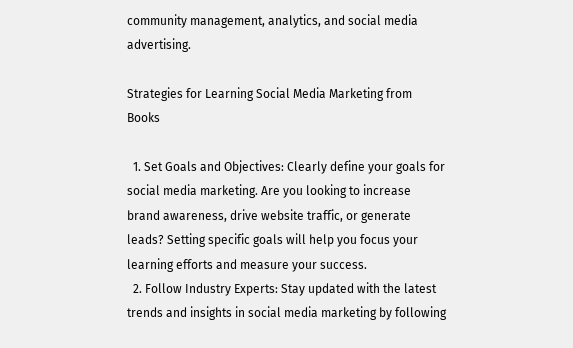community management, analytics, and social media advertising.

Strategies for Learning Social Media Marketing from Books

  1. Set Goals and Objectives: Clearly define your goals for social media marketing. Are you looking to increase brand awareness, drive website traffic, or generate leads? Setting specific goals will help you focus your learning efforts and measure your success.
  2. Follow Industry Experts: Stay updated with the latest trends and insights in social media marketing by following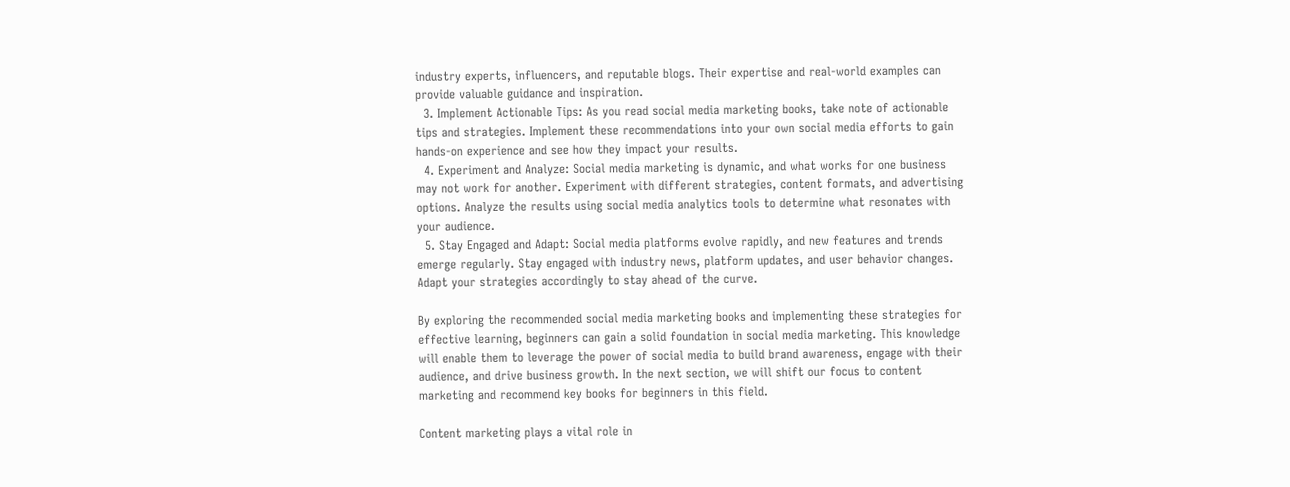industry experts, influencers, and reputable blogs. Their expertise and real-world examples can provide valuable guidance and inspiration.
  3. Implement Actionable Tips: As you read social media marketing books, take note of actionable tips and strategies. Implement these recommendations into your own social media efforts to gain hands-on experience and see how they impact your results.
  4. Experiment and Analyze: Social media marketing is dynamic, and what works for one business may not work for another. Experiment with different strategies, content formats, and advertising options. Analyze the results using social media analytics tools to determine what resonates with your audience.
  5. Stay Engaged and Adapt: Social media platforms evolve rapidly, and new features and trends emerge regularly. Stay engaged with industry news, platform updates, and user behavior changes. Adapt your strategies accordingly to stay ahead of the curve.

By exploring the recommended social media marketing books and implementing these strategies for effective learning, beginners can gain a solid foundation in social media marketing. This knowledge will enable them to leverage the power of social media to build brand awareness, engage with their audience, and drive business growth. In the next section, we will shift our focus to content marketing and recommend key books for beginners in this field.

Content marketing plays a vital role in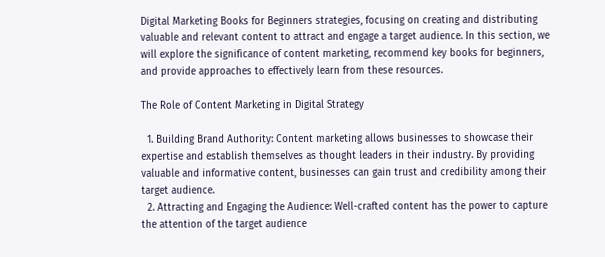Digital Marketing Books for Beginners strategies, focusing on creating and distributing valuable and relevant content to attract and engage a target audience. In this section, we will explore the significance of content marketing, recommend key books for beginners, and provide approaches to effectively learn from these resources.

The Role of Content Marketing in Digital Strategy

  1. Building Brand Authority: Content marketing allows businesses to showcase their expertise and establish themselves as thought leaders in their industry. By providing valuable and informative content, businesses can gain trust and credibility among their target audience.
  2. Attracting and Engaging the Audience: Well-crafted content has the power to capture the attention of the target audience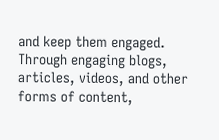and keep them engaged. Through engaging blogs, articles, videos, and other forms of content,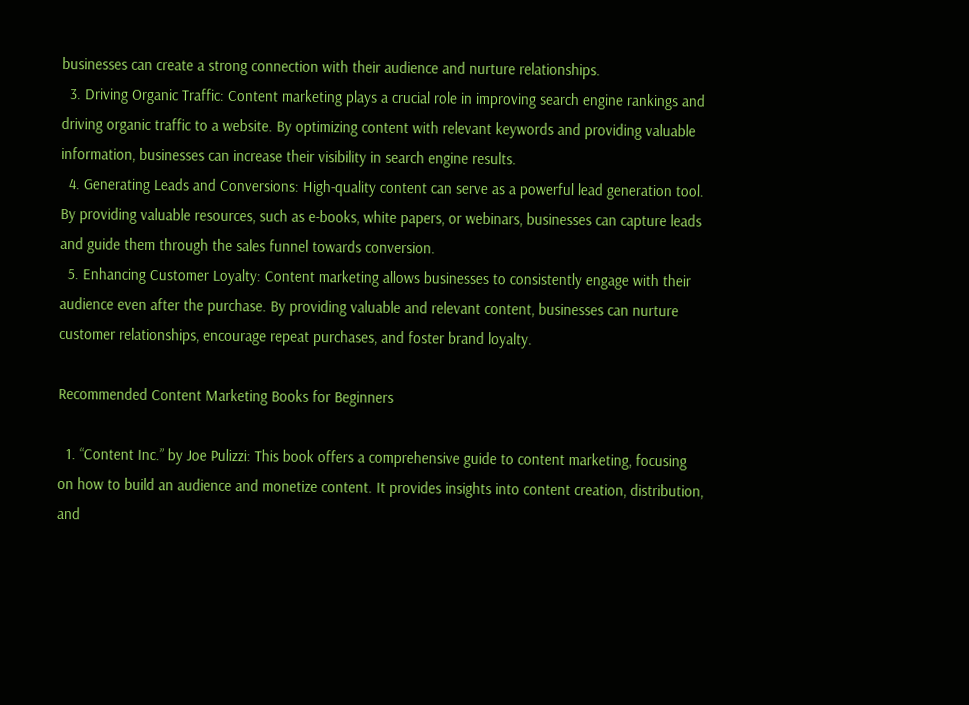businesses can create a strong connection with their audience and nurture relationships.
  3. Driving Organic Traffic: Content marketing plays a crucial role in improving search engine rankings and driving organic traffic to a website. By optimizing content with relevant keywords and providing valuable information, businesses can increase their visibility in search engine results.
  4. Generating Leads and Conversions: High-quality content can serve as a powerful lead generation tool. By providing valuable resources, such as e-books, white papers, or webinars, businesses can capture leads and guide them through the sales funnel towards conversion.
  5. Enhancing Customer Loyalty: Content marketing allows businesses to consistently engage with their audience even after the purchase. By providing valuable and relevant content, businesses can nurture customer relationships, encourage repeat purchases, and foster brand loyalty.

Recommended Content Marketing Books for Beginners

  1. “Content Inc.” by Joe Pulizzi: This book offers a comprehensive guide to content marketing, focusing on how to build an audience and monetize content. It provides insights into content creation, distribution, and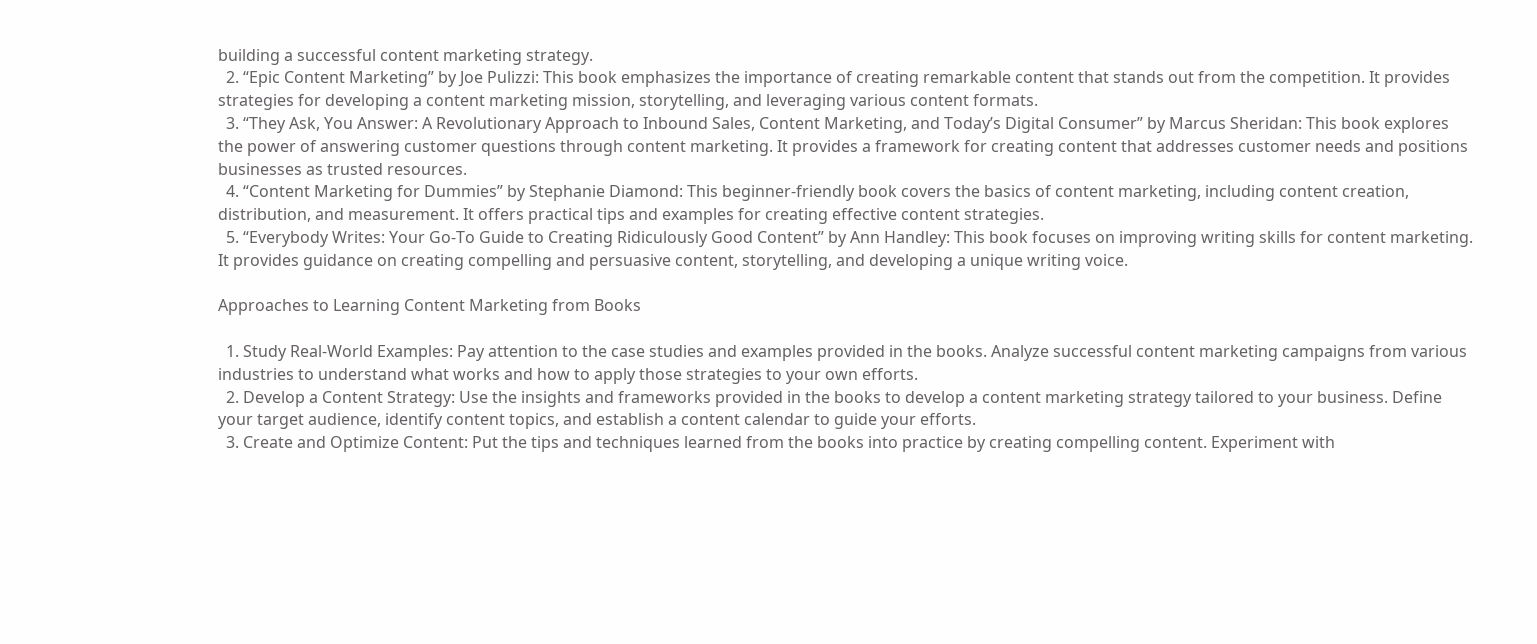building a successful content marketing strategy.
  2. “Epic Content Marketing” by Joe Pulizzi: This book emphasizes the importance of creating remarkable content that stands out from the competition. It provides strategies for developing a content marketing mission, storytelling, and leveraging various content formats.
  3. “They Ask, You Answer: A Revolutionary Approach to Inbound Sales, Content Marketing, and Today’s Digital Consumer” by Marcus Sheridan: This book explores the power of answering customer questions through content marketing. It provides a framework for creating content that addresses customer needs and positions businesses as trusted resources.
  4. “Content Marketing for Dummies” by Stephanie Diamond: This beginner-friendly book covers the basics of content marketing, including content creation, distribution, and measurement. It offers practical tips and examples for creating effective content strategies.
  5. “Everybody Writes: Your Go-To Guide to Creating Ridiculously Good Content” by Ann Handley: This book focuses on improving writing skills for content marketing. It provides guidance on creating compelling and persuasive content, storytelling, and developing a unique writing voice.

Approaches to Learning Content Marketing from Books

  1. Study Real-World Examples: Pay attention to the case studies and examples provided in the books. Analyze successful content marketing campaigns from various industries to understand what works and how to apply those strategies to your own efforts.
  2. Develop a Content Strategy: Use the insights and frameworks provided in the books to develop a content marketing strategy tailored to your business. Define your target audience, identify content topics, and establish a content calendar to guide your efforts.
  3. Create and Optimize Content: Put the tips and techniques learned from the books into practice by creating compelling content. Experiment with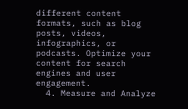different content formats, such as blog posts, videos, infographics, or podcasts. Optimize your content for search engines and user engagement.
  4. Measure and Analyze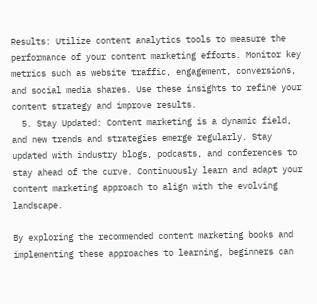Results: Utilize content analytics tools to measure the performance of your content marketing efforts. Monitor key metrics such as website traffic, engagement, conversions, and social media shares. Use these insights to refine your content strategy and improve results.
  5. Stay Updated: Content marketing is a dynamic field, and new trends and strategies emerge regularly. Stay updated with industry blogs, podcasts, and conferences to stay ahead of the curve. Continuously learn and adapt your content marketing approach to align with the evolving landscape.

By exploring the recommended content marketing books and implementing these approaches to learning, beginners can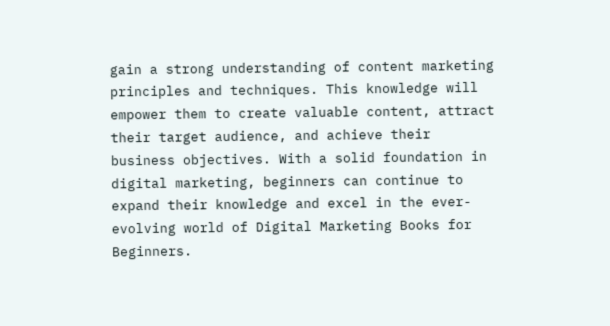gain a strong understanding of content marketing principles and techniques. This knowledge will empower them to create valuable content, attract their target audience, and achieve their business objectives. With a solid foundation in digital marketing, beginners can continue to expand their knowledge and excel in the ever-evolving world of Digital Marketing Books for Beginners.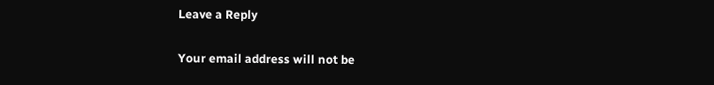Leave a Reply

Your email address will not be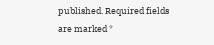published. Required fields are marked *